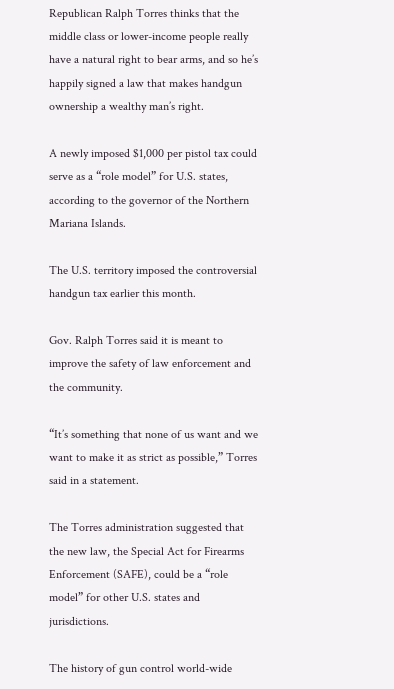Republican Ralph Torres thinks that the middle class or lower-income people really have a natural right to bear arms, and so he’s happily signed a law that makes handgun ownership a wealthy man’s right.

A newly imposed $1,000 per pistol tax could serve as a “role model” for U.S. states, according to the governor of the Northern Mariana Islands.

The U.S. territory imposed the controversial handgun tax earlier this month.

Gov. Ralph Torres said it is meant to improve the safety of law enforcement and the community.

“It’s something that none of us want and we want to make it as strict as possible,” Torres said in a statement.

The Torres administration suggested that the new law, the Special Act for Firearms Enforcement (SAFE), could be a “role model” for other U.S. states and jurisdictions.

The history of gun control world-wide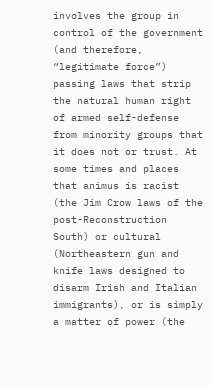involves the group in control of the government (and therefore, “legitimate force”) passing laws that strip the natural human right of armed self-defense from minority groups that it does not or trust. At some times and places that animus is racist (the Jim Crow laws of the post-Reconstruction South) or cultural (Northeastern gun and knife laws designed to disarm Irish and Italian immigrants), or is simply a matter of power (the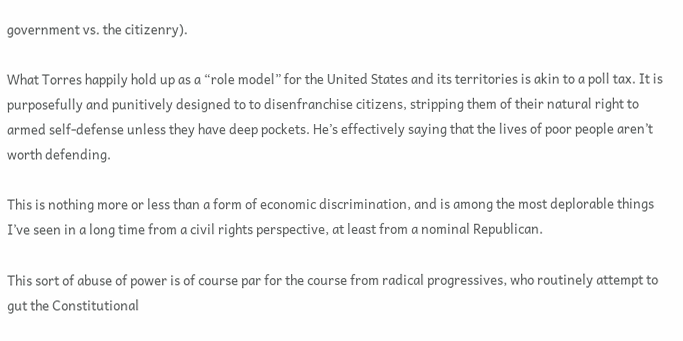government vs. the citizenry).

What Torres happily hold up as a “role model” for the United States and its territories is akin to a poll tax. It is purposefully and punitively designed to to disenfranchise citizens, stripping them of their natural right to armed self-defense unless they have deep pockets. He’s effectively saying that the lives of poor people aren’t worth defending.

This is nothing more or less than a form of economic discrimination, and is among the most deplorable things I’ve seen in a long time from a civil rights perspective, at least from a nominal Republican.

This sort of abuse of power is of course par for the course from radical progressives, who routinely attempt to gut the Constitutional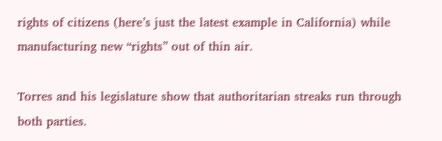rights of citizens (here’s just the latest example in California) while manufacturing new “rights” out of thin air.

Torres and his legislature show that authoritarian streaks run through both parties.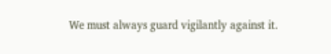We must always guard vigilantly against it.